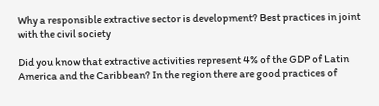Why a responsible extractive sector is development? Best practices in joint with the civil society

Did you know that extractive activities represent 4% of the GDP of Latin America and the Caribbean? In the region there are good practices of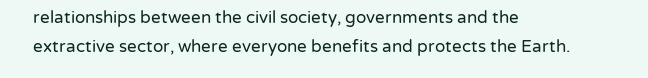relationships between the civil society, governments and the extractive sector, where everyone benefits and protects the Earth.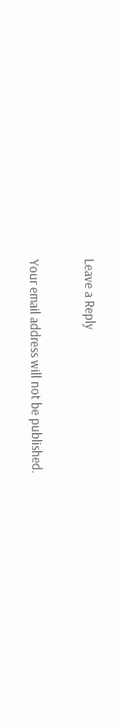Leave a Reply

Your email address will not be published.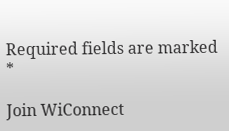Required fields are marked *

Join WiConnect